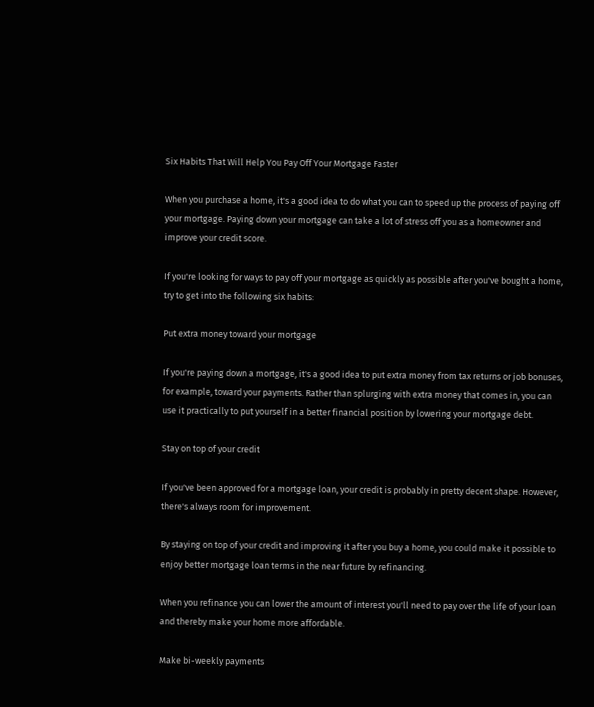Six Habits That Will Help You Pay Off Your Mortgage Faster

When you purchase a home, it's a good idea to do what you can to speed up the process of paying off your mortgage. Paying down your mortgage can take a lot of stress off you as a homeowner and improve your credit score.

If you're looking for ways to pay off your mortgage as quickly as possible after you've bought a home, try to get into the following six habits:

Put extra money toward your mortgage

If you're paying down a mortgage, it's a good idea to put extra money from tax returns or job bonuses, for example, toward your payments. Rather than splurging with extra money that comes in, you can use it practically to put yourself in a better financial position by lowering your mortgage debt.

Stay on top of your credit

If you've been approved for a mortgage loan, your credit is probably in pretty decent shape. However, there's always room for improvement.

By staying on top of your credit and improving it after you buy a home, you could make it possible to enjoy better mortgage loan terms in the near future by refinancing.

When you refinance you can lower the amount of interest you'll need to pay over the life of your loan and thereby make your home more affordable.

Make bi-weekly payments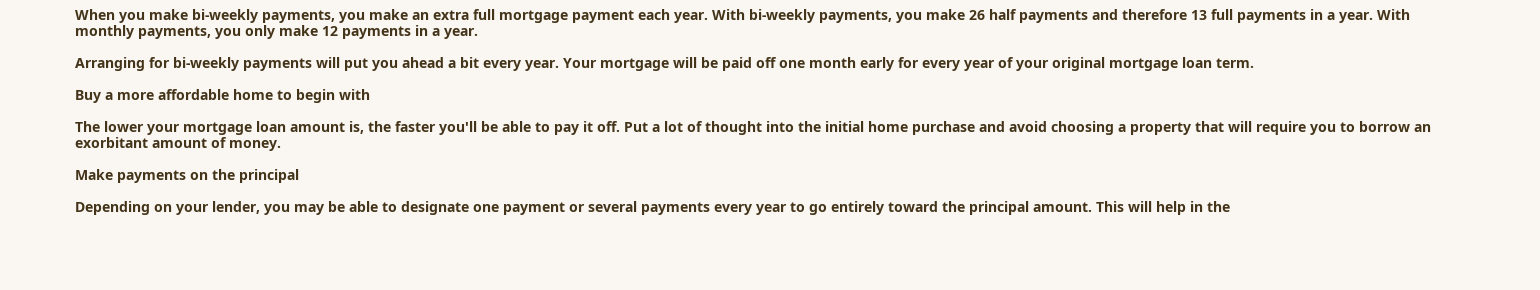When you make bi-weekly payments, you make an extra full mortgage payment each year. With bi-weekly payments, you make 26 half payments and therefore 13 full payments in a year. With monthly payments, you only make 12 payments in a year.

Arranging for bi-weekly payments will put you ahead a bit every year. Your mortgage will be paid off one month early for every year of your original mortgage loan term.

Buy a more affordable home to begin with

The lower your mortgage loan amount is, the faster you'll be able to pay it off. Put a lot of thought into the initial home purchase and avoid choosing a property that will require you to borrow an exorbitant amount of money.

Make payments on the principal

Depending on your lender, you may be able to designate one payment or several payments every year to go entirely toward the principal amount. This will help in the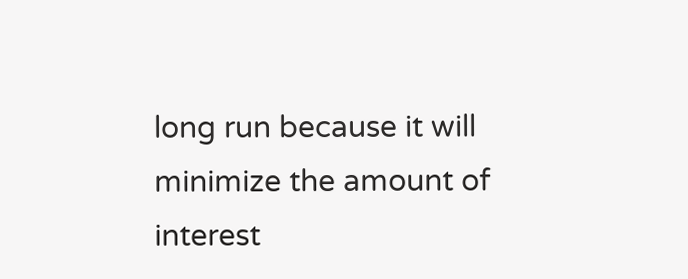long run because it will minimize the amount of interest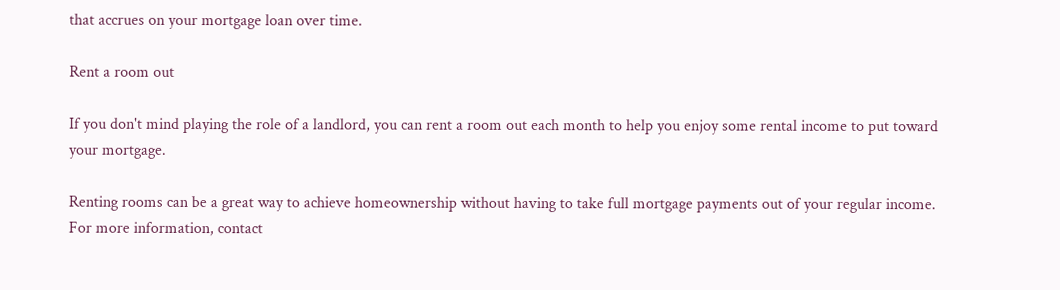that accrues on your mortgage loan over time.

Rent a room out

If you don't mind playing the role of a landlord, you can rent a room out each month to help you enjoy some rental income to put toward your mortgage.

Renting rooms can be a great way to achieve homeownership without having to take full mortgage payments out of your regular income. For more information, contact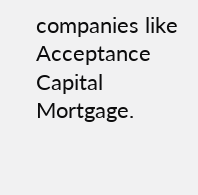companies like Acceptance  Capital Mortgage.